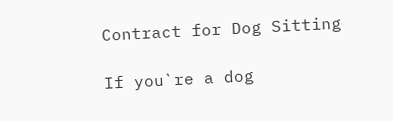Contract for Dog Sitting

If you`re a dog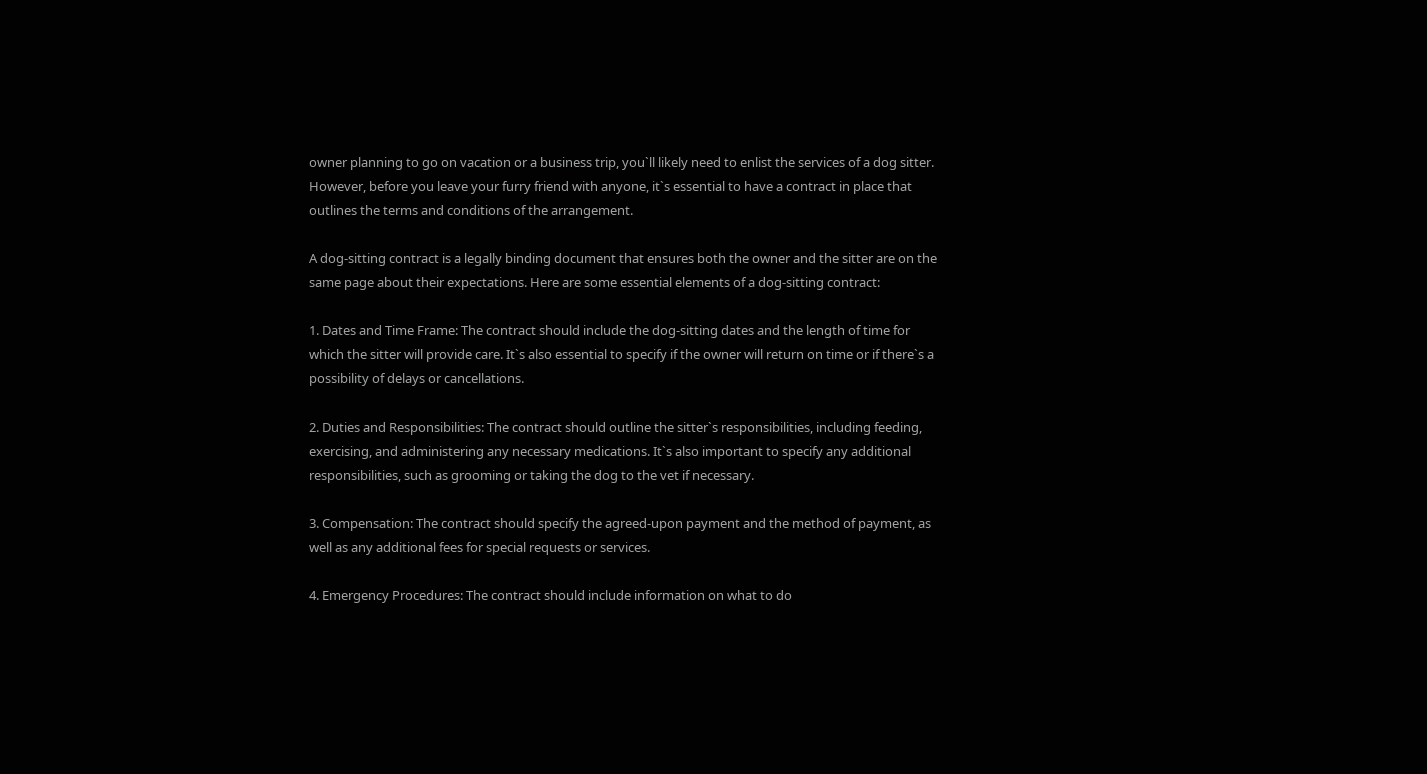owner planning to go on vacation or a business trip, you`ll likely need to enlist the services of a dog sitter. However, before you leave your furry friend with anyone, it`s essential to have a contract in place that outlines the terms and conditions of the arrangement.

A dog-sitting contract is a legally binding document that ensures both the owner and the sitter are on the same page about their expectations. Here are some essential elements of a dog-sitting contract:

1. Dates and Time Frame: The contract should include the dog-sitting dates and the length of time for which the sitter will provide care. It`s also essential to specify if the owner will return on time or if there`s a possibility of delays or cancellations.

2. Duties and Responsibilities: The contract should outline the sitter`s responsibilities, including feeding, exercising, and administering any necessary medications. It`s also important to specify any additional responsibilities, such as grooming or taking the dog to the vet if necessary.

3. Compensation: The contract should specify the agreed-upon payment and the method of payment, as well as any additional fees for special requests or services.

4. Emergency Procedures: The contract should include information on what to do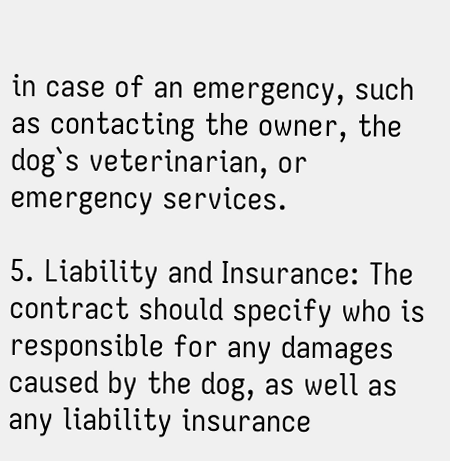in case of an emergency, such as contacting the owner, the dog`s veterinarian, or emergency services.

5. Liability and Insurance: The contract should specify who is responsible for any damages caused by the dog, as well as any liability insurance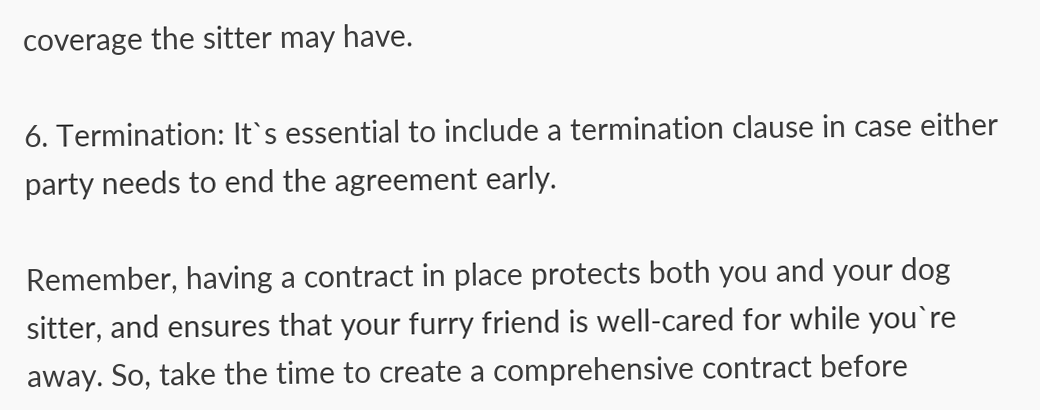coverage the sitter may have.

6. Termination: It`s essential to include a termination clause in case either party needs to end the agreement early.

Remember, having a contract in place protects both you and your dog sitter, and ensures that your furry friend is well-cared for while you`re away. So, take the time to create a comprehensive contract before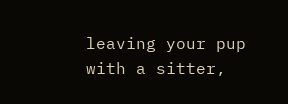leaving your pup with a sitter,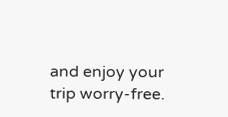and enjoy your trip worry-free.